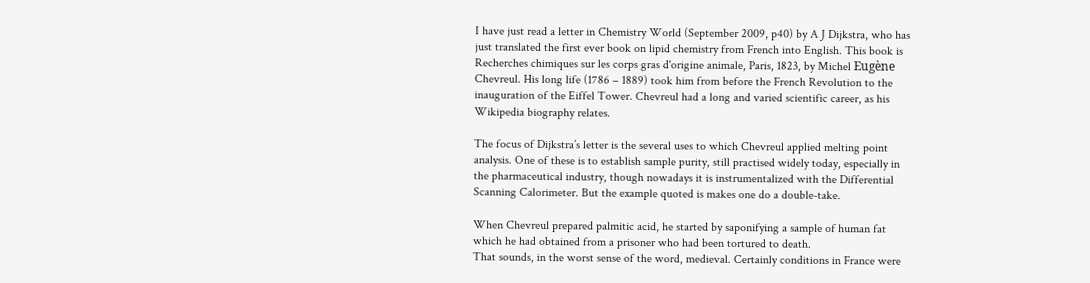I have just read a letter in Chemistry World (September 2009, p40) by A J Dijkstra, who has just translated the first ever book on lipid chemistry from French into English. This book is Recherches chimiques sur les corps gras d'origine animale, Paris, 1823, by Michel Eugène Chevreul. His long life (1786 – 1889) took him from before the French Revolution to the inauguration of the Eiffel Tower. Chevreul had a long and varied scientific career, as his Wikipedia biography relates.

The focus of Dijkstra’s letter is the several uses to which Chevreul applied melting point analysis. One of these is to establish sample purity, still practised widely today, especially in the pharmaceutical industry, though nowadays it is instrumentalized with the Differential Scanning Calorimeter. But the example quoted is makes one do a double-take.

When Chevreul prepared palmitic acid, he started by saponifying a sample of human fat which he had obtained from a prisoner who had been tortured to death.
That sounds, in the worst sense of the word, medieval. Certainly conditions in France were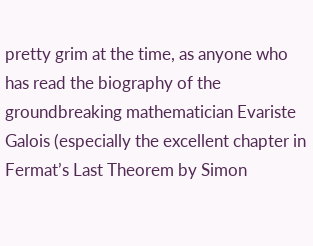pretty grim at the time, as anyone who has read the biography of the groundbreaking mathematician Evariste Galois (especially the excellent chapter in Fermat’s Last Theorem by Simon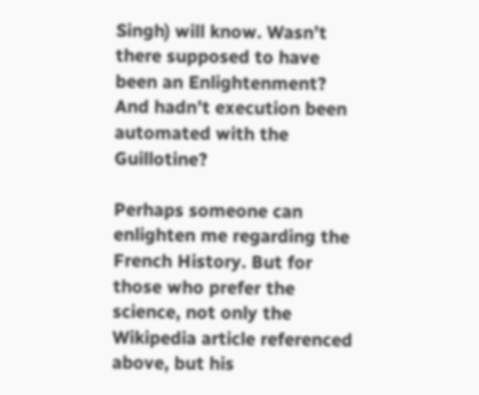Singh) will know. Wasn’t there supposed to have been an Enlightenment? And hadn’t execution been automated with the Guillotine?

Perhaps someone can enlighten me regarding the French History. But for those who prefer the science, not only the Wikipedia article referenced above, but his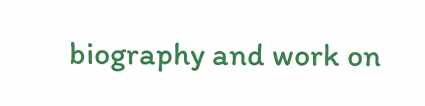biography and work on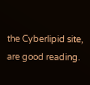the Cyberlipid site, are good reading.